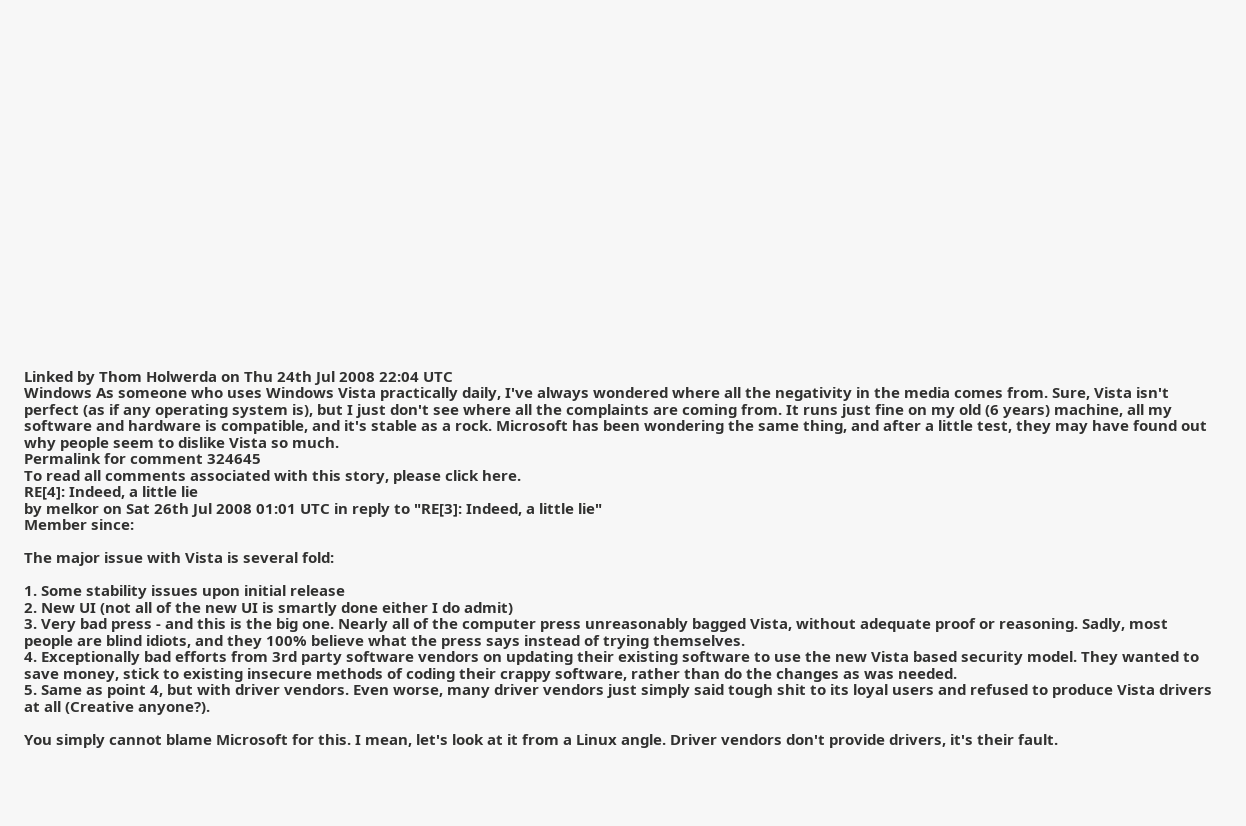Linked by Thom Holwerda on Thu 24th Jul 2008 22:04 UTC
Windows As someone who uses Windows Vista practically daily, I've always wondered where all the negativity in the media comes from. Sure, Vista isn't perfect (as if any operating system is), but I just don't see where all the complaints are coming from. It runs just fine on my old (6 years) machine, all my software and hardware is compatible, and it's stable as a rock. Microsoft has been wondering the same thing, and after a little test, they may have found out why people seem to dislike Vista so much.
Permalink for comment 324645
To read all comments associated with this story, please click here.
RE[4]: Indeed, a little lie
by melkor on Sat 26th Jul 2008 01:01 UTC in reply to "RE[3]: Indeed, a little lie"
Member since:

The major issue with Vista is several fold:

1. Some stability issues upon initial release
2. New UI (not all of the new UI is smartly done either I do admit)
3. Very bad press - and this is the big one. Nearly all of the computer press unreasonably bagged Vista, without adequate proof or reasoning. Sadly, most people are blind idiots, and they 100% believe what the press says instead of trying themselves.
4. Exceptionally bad efforts from 3rd party software vendors on updating their existing software to use the new Vista based security model. They wanted to save money, stick to existing insecure methods of coding their crappy software, rather than do the changes as was needed.
5. Same as point 4, but with driver vendors. Even worse, many driver vendors just simply said tough shit to its loyal users and refused to produce Vista drivers at all (Creative anyone?).

You simply cannot blame Microsoft for this. I mean, let's look at it from a Linux angle. Driver vendors don't provide drivers, it's their fault.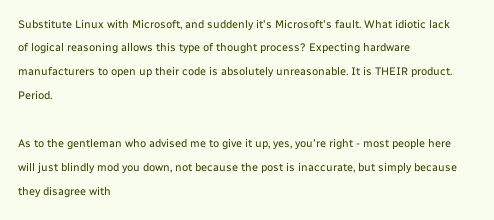Substitute Linux with Microsoft, and suddenly it's Microsoft's fault. What idiotic lack of logical reasoning allows this type of thought process? Expecting hardware manufacturers to open up their code is absolutely unreasonable. It is THEIR product. Period.

As to the gentleman who advised me to give it up, yes, you're right - most people here will just blindly mod you down, not because the post is inaccurate, but simply because they disagree with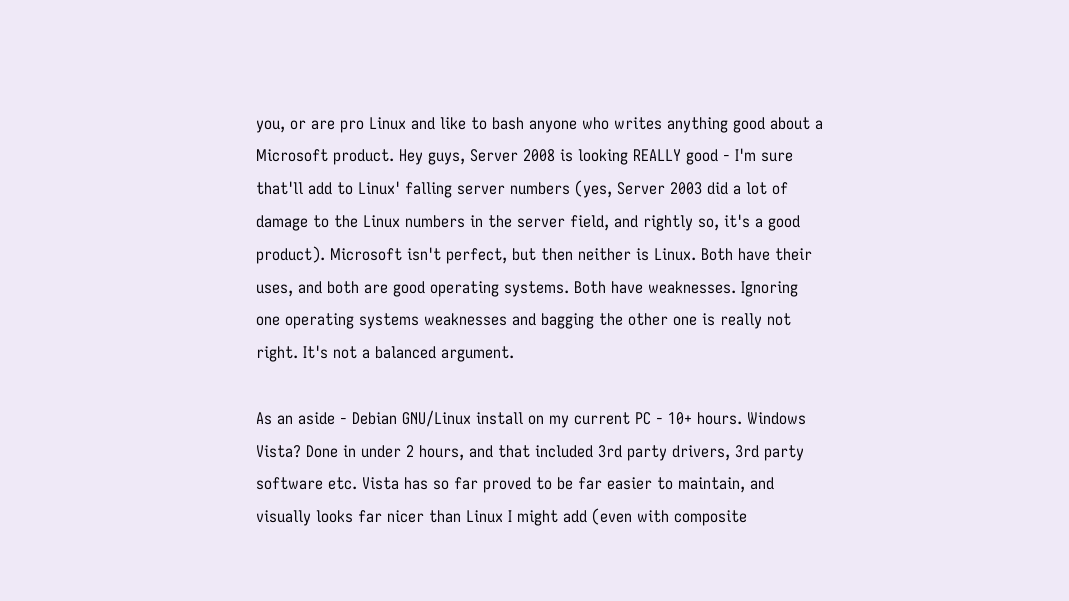you, or are pro Linux and like to bash anyone who writes anything good about a Microsoft product. Hey guys, Server 2008 is looking REALLY good - I'm sure that'll add to Linux' falling server numbers (yes, Server 2003 did a lot of damage to the Linux numbers in the server field, and rightly so, it's a good product). Microsoft isn't perfect, but then neither is Linux. Both have their uses, and both are good operating systems. Both have weaknesses. Ignoring one operating systems weaknesses and bagging the other one is really not right. It's not a balanced argument.

As an aside - Debian GNU/Linux install on my current PC - 10+ hours. Windows Vista? Done in under 2 hours, and that included 3rd party drivers, 3rd party software etc. Vista has so far proved to be far easier to maintain, and visually looks far nicer than Linux I might add (even with composite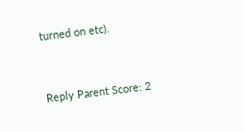turned on etc).


Reply Parent Score: 2